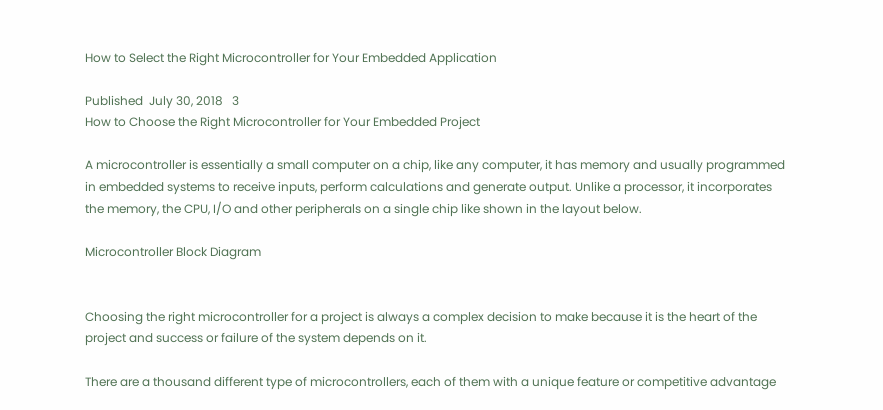How to Select the Right Microcontroller for Your Embedded Application

Published  July 30, 2018   3
How to Choose the Right Microcontroller for Your Embedded Project

A microcontroller is essentially a small computer on a chip, like any computer, it has memory and usually programmed in embedded systems to receive inputs, perform calculations and generate output. Unlike a processor, it incorporates the memory, the CPU, I/O and other peripherals on a single chip like shown in the layout below.

Microcontroller Block Diagram


Choosing the right microcontroller for a project is always a complex decision to make because it is the heart of the project and success or failure of the system depends on it.

There are a thousand different type of microcontrollers, each of them with a unique feature or competitive advantage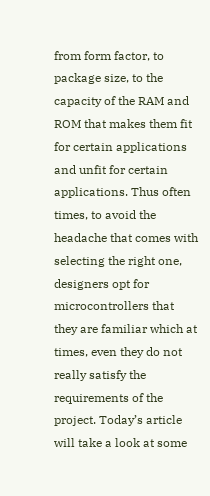from form factor, to package size, to the capacity of the RAM and ROM that makes them fit for certain applications and unfit for certain applications. Thus often times, to avoid the headache that comes with selecting the right one, designers opt for microcontrollers that they are familiar which at times, even they do not really satisfy the requirements of the project. Today’s article will take a look at some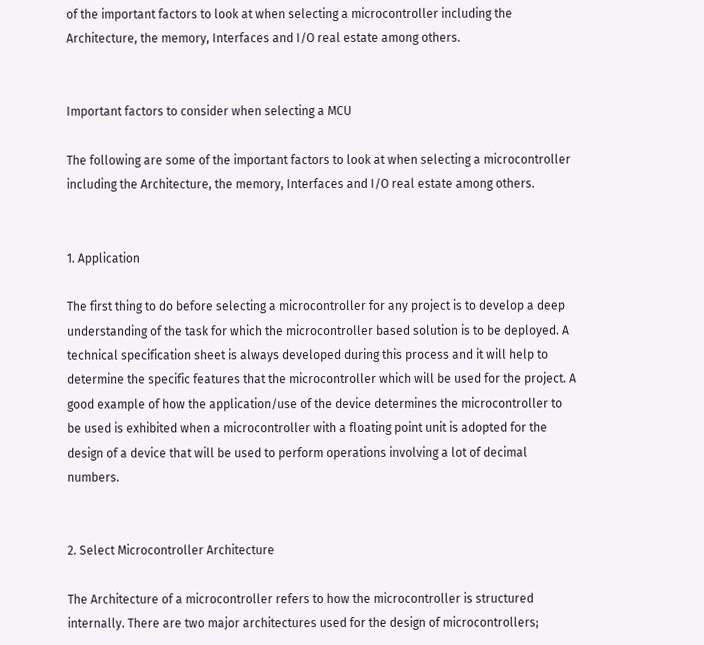of the important factors to look at when selecting a microcontroller including the Architecture, the memory, Interfaces and I/O real estate among others.


Important factors to consider when selecting a MCU

The following are some of the important factors to look at when selecting a microcontroller including the Architecture, the memory, Interfaces and I/O real estate among others.


1. Application

The first thing to do before selecting a microcontroller for any project is to develop a deep understanding of the task for which the microcontroller based solution is to be deployed. A technical specification sheet is always developed during this process and it will help to determine the specific features that the microcontroller which will be used for the project. A good example of how the application/use of the device determines the microcontroller to be used is exhibited when a microcontroller with a floating point unit is adopted for the design of a device that will be used to perform operations involving a lot of decimal numbers.


2. Select Microcontroller Architecture

The Architecture of a microcontroller refers to how the microcontroller is structured internally. There are two major architectures used for the design of microcontrollers;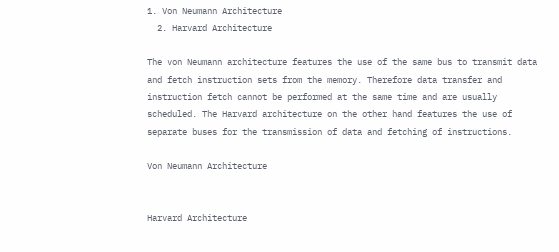1. Von Neumann Architecture
  2. Harvard Architecture

The von Neumann architecture features the use of the same bus to transmit data and fetch instruction sets from the memory. Therefore data transfer and instruction fetch cannot be performed at the same time and are usually scheduled. The Harvard architecture on the other hand features the use of separate buses for the transmission of data and fetching of instructions.

Von Neumann Architecture


Harvard Architecture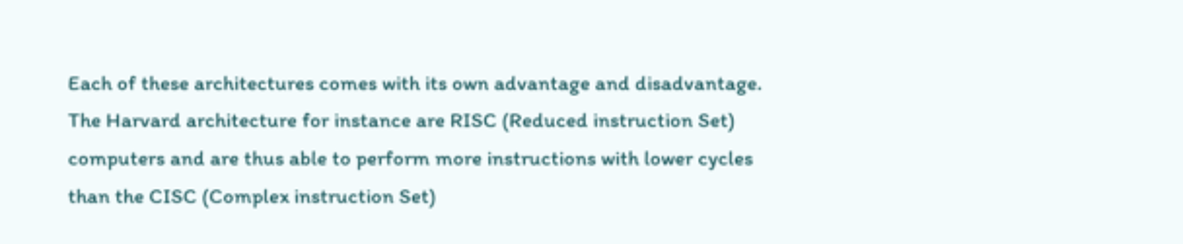Each of these architectures comes with its own advantage and disadvantage. The Harvard architecture for instance are RISC (Reduced instruction Set) computers and are thus able to perform more instructions with lower cycles than the CISC (Complex instruction Set)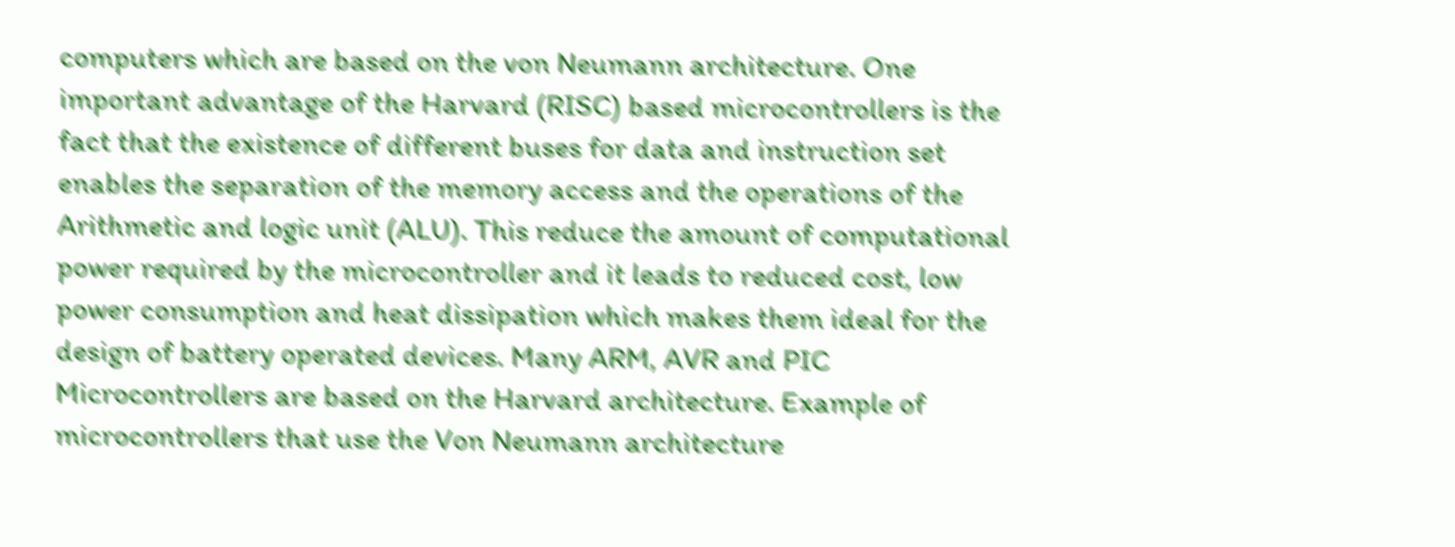computers which are based on the von Neumann architecture. One important advantage of the Harvard (RISC) based microcontrollers is the fact that the existence of different buses for data and instruction set enables the separation of the memory access and the operations of the Arithmetic and logic unit (ALU). This reduce the amount of computational power required by the microcontroller and it leads to reduced cost, low power consumption and heat dissipation which makes them ideal for the design of battery operated devices. Many ARM, AVR and PIC Microcontrollers are based on the Harvard architecture. Example of microcontrollers that use the Von Neumann architecture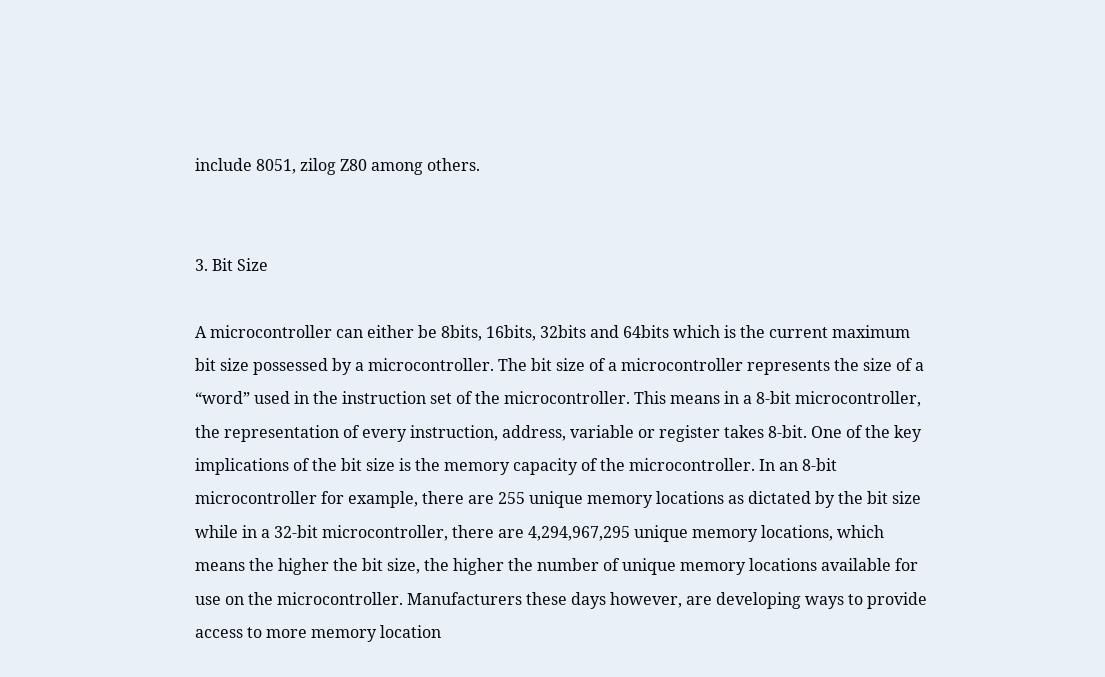include 8051, zilog Z80 among others.


3. Bit Size

A microcontroller can either be 8bits, 16bits, 32bits and 64bits which is the current maximum bit size possessed by a microcontroller. The bit size of a microcontroller represents the size of a “word” used in the instruction set of the microcontroller. This means in a 8-bit microcontroller, the representation of every instruction, address, variable or register takes 8-bit. One of the key implications of the bit size is the memory capacity of the microcontroller. In an 8-bit microcontroller for example, there are 255 unique memory locations as dictated by the bit size while in a 32-bit microcontroller, there are 4,294,967,295 unique memory locations, which means the higher the bit size, the higher the number of unique memory locations available for use on the microcontroller. Manufacturers these days however, are developing ways to provide access to more memory location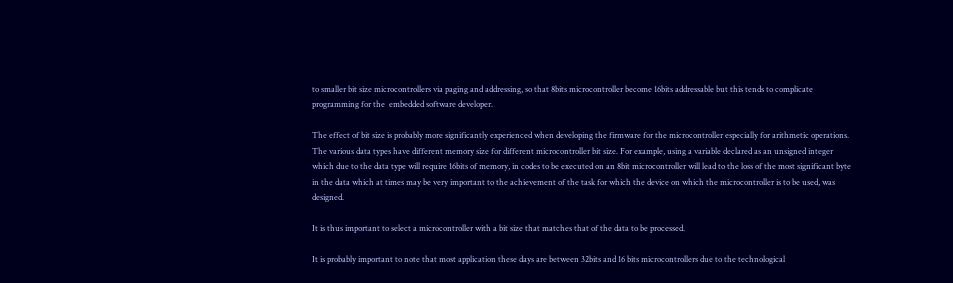to smaller bit size microcontrollers via paging and addressing, so that 8bits microcontroller become 16bits addressable but this tends to complicate programming for the  embedded software developer.

The effect of bit size is probably more significantly experienced when developing the firmware for the microcontroller especially for arithmetic operations. The various data types have different memory size for different microcontroller bit size. For example, using a variable declared as an unsigned integer which due to the data type will require 16bits of memory, in codes to be executed on an 8bit microcontroller will lead to the loss of the most significant byte in the data which at times may be very important to the achievement of the task for which the device on which the microcontroller is to be used, was designed.

It is thus important to select a microcontroller with a bit size that matches that of the data to be processed.

It is probably important to note that most application these days are between 32bits and 16 bits microcontrollers due to the technological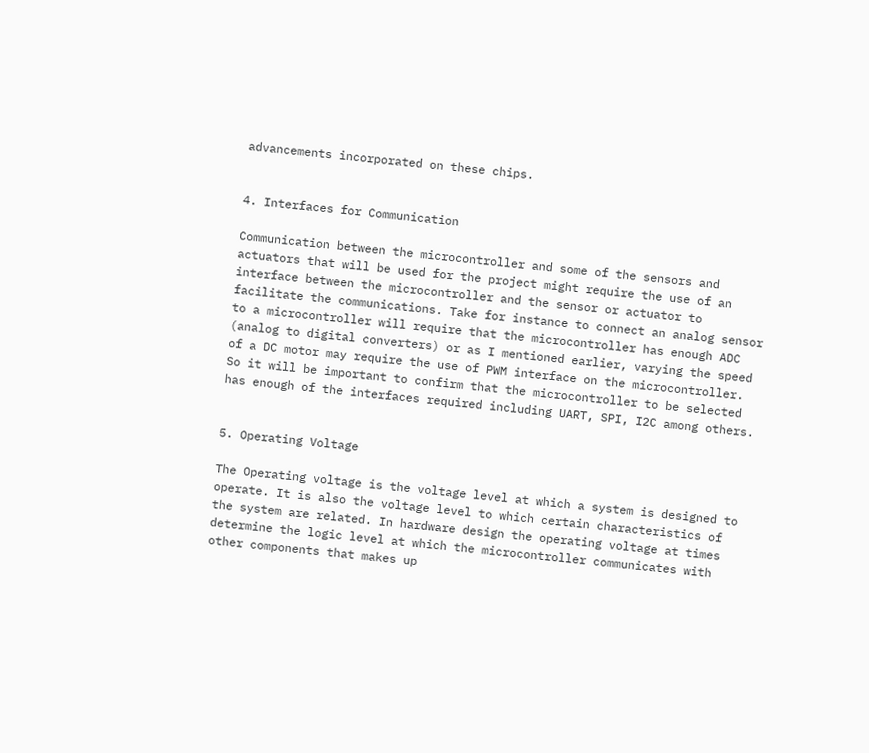advancements incorporated on these chips.


4. Interfaces for Communication

Communication between the microcontroller and some of the sensors and actuators that will be used for the project might require the use of an interface between the microcontroller and the sensor or actuator to facilitate the communications. Take for instance to connect an analog sensor to a microcontroller will require that the microcontroller has enough ADC (analog to digital converters) or as I mentioned earlier, varying the speed of a DC motor may require the use of PWM interface on the microcontroller. So it will be important to confirm that the microcontroller to be selected has enough of the interfaces required including UART, SPI, I2C among others.


5. Operating Voltage

The Operating voltage is the voltage level at which a system is designed to operate. It is also the voltage level to which certain characteristics of the system are related. In hardware design the operating voltage at times determine the logic level at which the microcontroller communicates with other components that makes up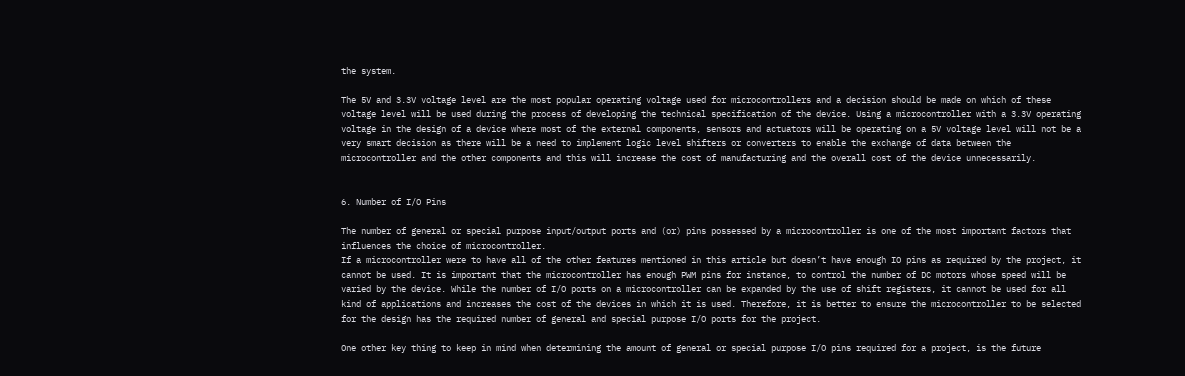the system.

The 5V and 3.3V voltage level are the most popular operating voltage used for microcontrollers and a decision should be made on which of these voltage level will be used during the process of developing the technical specification of the device. Using a microcontroller with a 3.3V operating voltage in the design of a device where most of the external components, sensors and actuators will be operating on a 5V voltage level will not be a very smart decision as there will be a need to implement logic level shifters or converters to enable the exchange of data between the microcontroller and the other components and this will increase the cost of manufacturing and the overall cost of the device unnecessarily.


6. Number of I/O Pins

The number of general or special purpose input/output ports and (or) pins possessed by a microcontroller is one of the most important factors that influences the choice of microcontroller.
If a microcontroller were to have all of the other features mentioned in this article but doesn’t have enough IO pins as required by the project, it cannot be used. It is important that the microcontroller has enough PWM pins for instance, to control the number of DC motors whose speed will be varied by the device. While the number of I/O ports on a microcontroller can be expanded by the use of shift registers, it cannot be used for all kind of applications and increases the cost of the devices in which it is used. Therefore, it is better to ensure the microcontroller to be selected for the design has the required number of general and special purpose I/O ports for the project.

One other key thing to keep in mind when determining the amount of general or special purpose I/O pins required for a project, is the future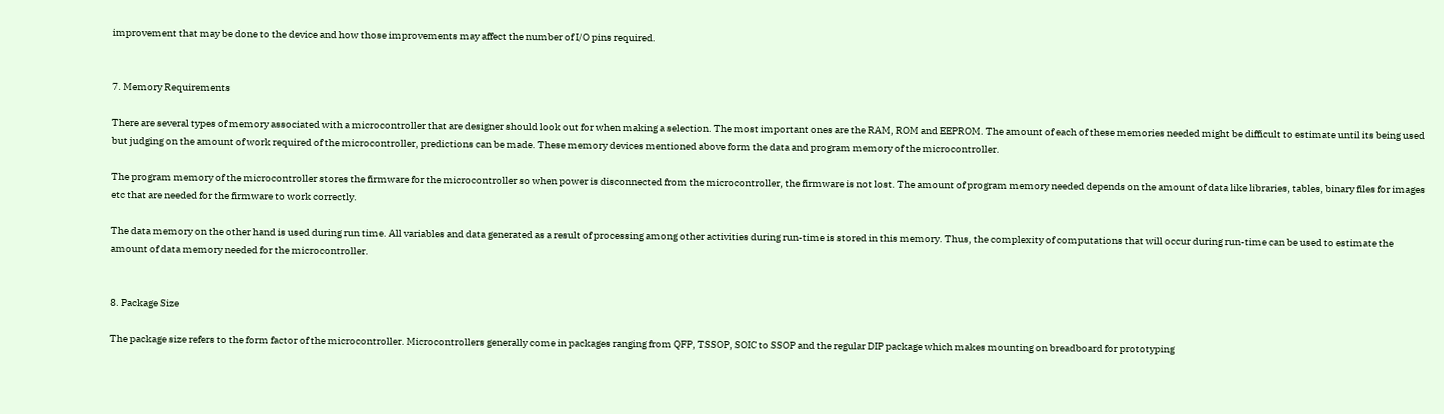improvement that may be done to the device and how those improvements may affect the number of I/O pins required.


7. Memory Requirements

There are several types of memory associated with a microcontroller that are designer should look out for when making a selection. The most important ones are the RAM, ROM and EEPROM. The amount of each of these memories needed might be difficult to estimate until its being used but judging on the amount of work required of the microcontroller, predictions can be made. These memory devices mentioned above form the data and program memory of the microcontroller.

The program memory of the microcontroller stores the firmware for the microcontroller so when power is disconnected from the microcontroller, the firmware is not lost. The amount of program memory needed depends on the amount of data like libraries, tables, binary files for images etc that are needed for the firmware to work correctly.

The data memory on the other hand is used during run time. All variables and data generated as a result of processing among other activities during run-time is stored in this memory. Thus, the complexity of computations that will occur during run-time can be used to estimate the amount of data memory needed for the microcontroller.


8. Package Size

The package size refers to the form factor of the microcontroller. Microcontrollers generally come in packages ranging from QFP, TSSOP, SOIC to SSOP and the regular DIP package which makes mounting on breadboard for prototyping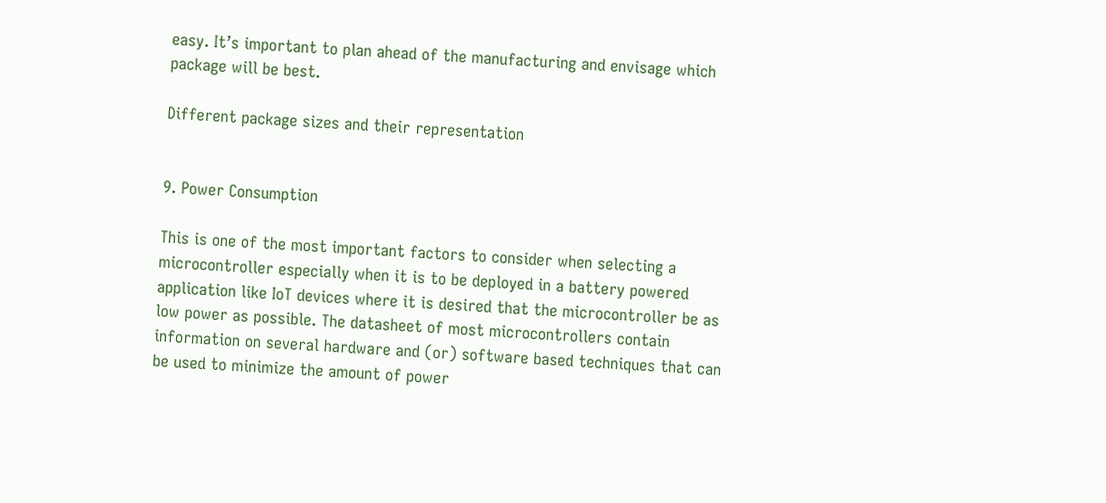easy. It’s important to plan ahead of the manufacturing and envisage which package will be best.

Different package sizes and their representation


9. Power Consumption

This is one of the most important factors to consider when selecting a microcontroller especially when it is to be deployed in a battery powered application like IoT devices where it is desired that the microcontroller be as low power as possible. The datasheet of most microcontrollers contain information on several hardware and (or) software based techniques that can be used to minimize the amount of power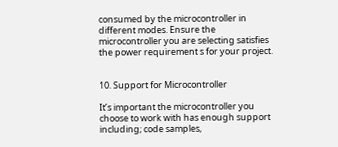consumed by the microcontroller in different modes. Ensure the microcontroller you are selecting satisfies the power requirement s for your project.


10. Support for Microcontroller

It’s important the microcontroller you choose to work with has enough support including; code samples,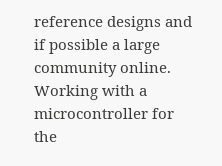reference designs and if possible a large community online. Working with a microcontroller for the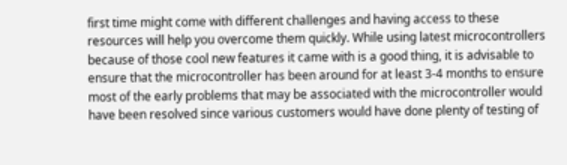first time might come with different challenges and having access to these resources will help you overcome them quickly. While using latest microcontrollers because of those cool new features it came with is a good thing, it is advisable to ensure that the microcontroller has been around for at least 3-4 months to ensure most of the early problems that may be associated with the microcontroller would have been resolved since various customers would have done plenty of testing of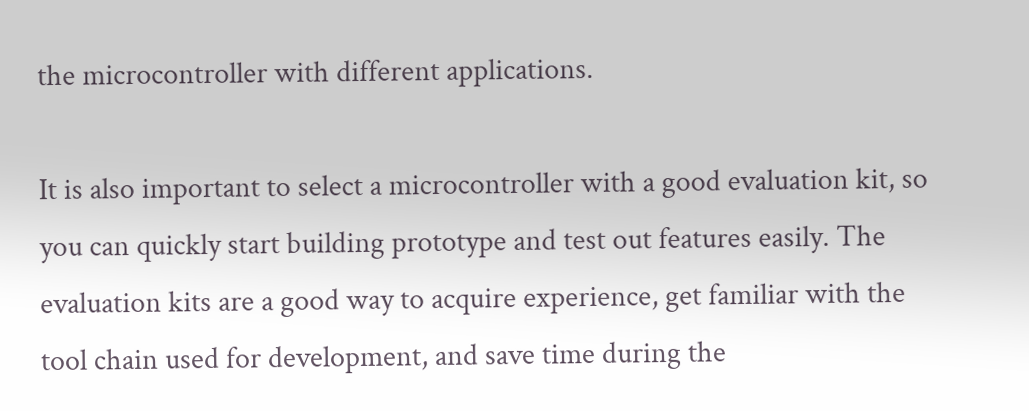the microcontroller with different applications.

It is also important to select a microcontroller with a good evaluation kit, so you can quickly start building prototype and test out features easily. The evaluation kits are a good way to acquire experience, get familiar with the tool chain used for development, and save time during the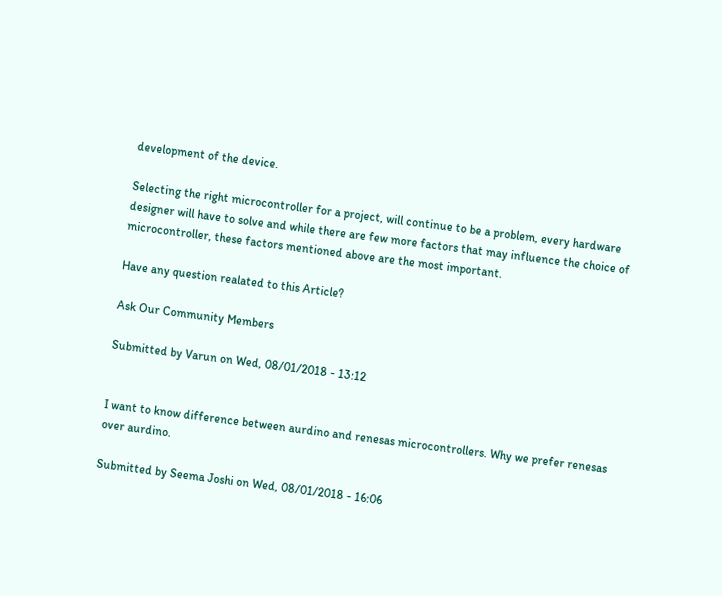development of the device.

Selecting the right microcontroller for a project, will continue to be a problem, every hardware designer will have to solve and while there are few more factors that may influence the choice of microcontroller, these factors mentioned above are the most important.

Have any question realated to this Article?

Ask Our Community Members

Submitted by Varun on Wed, 08/01/2018 - 13:12


I want to know difference between aurdino and renesas microcontrollers. Why we prefer renesas over aurdino.

Submitted by Seema Joshi on Wed, 08/01/2018 - 16:06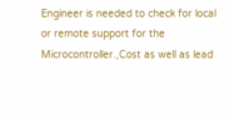Engineer is needed to check for local or remote support for the Microcontroller.,Cost as well as lead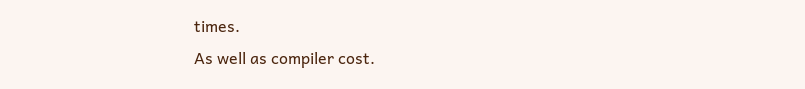times.
As well as compiler cost.